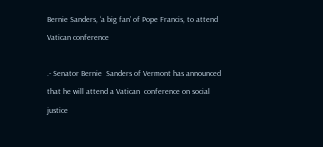Bernie Sanders, ‘a big fan’ of Pope Francis, to attend Vatican conference

.- Senator Bernie  Sanders of Vermont has announced that he will attend a Vatican  conference on social justice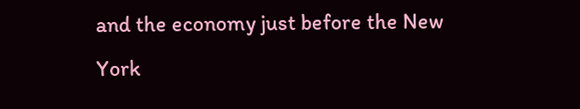and the economy just before the New  York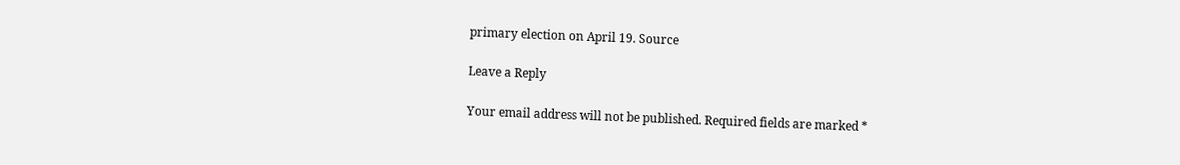primary election on April 19. Source

Leave a Reply

Your email address will not be published. Required fields are marked *